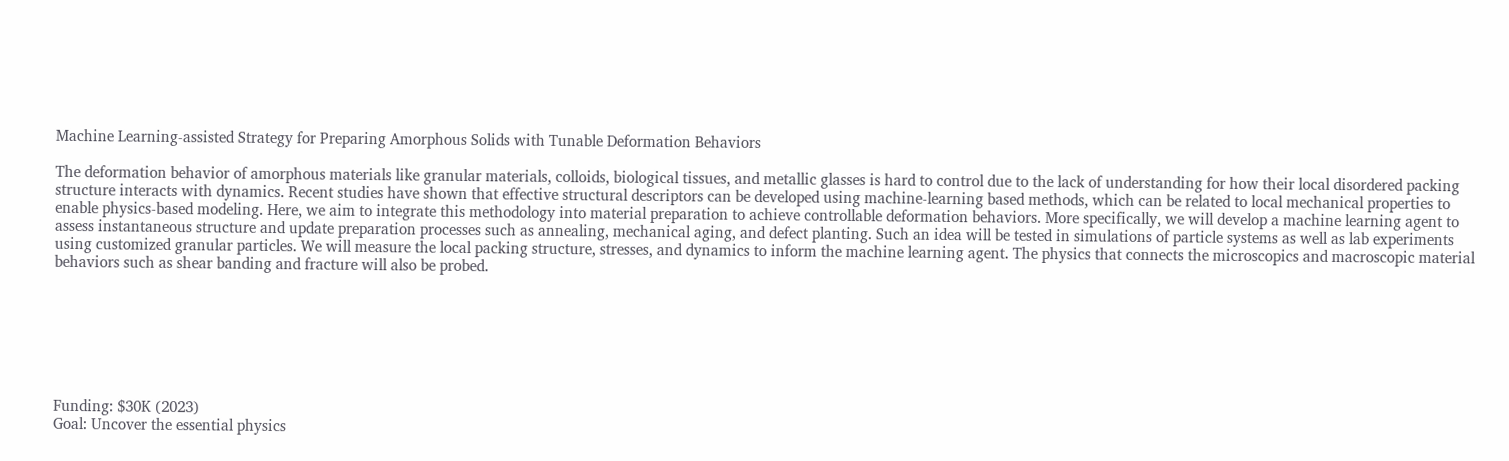Machine Learning-assisted Strategy for Preparing Amorphous Solids with Tunable Deformation Behaviors

The deformation behavior of amorphous materials like granular materials, colloids, biological tissues, and metallic glasses is hard to control due to the lack of understanding for how their local disordered packing structure interacts with dynamics. Recent studies have shown that effective structural descriptors can be developed using machine-learning based methods, which can be related to local mechanical properties to enable physics-based modeling. Here, we aim to integrate this methodology into material preparation to achieve controllable deformation behaviors. More specifically, we will develop a machine learning agent to assess instantaneous structure and update preparation processes such as annealing, mechanical aging, and defect planting. Such an idea will be tested in simulations of particle systems as well as lab experiments using customized granular particles. We will measure the local packing structure, stresses, and dynamics to inform the machine learning agent. The physics that connects the microscopics and macroscopic material behaviors such as shear banding and fracture will also be probed.







Funding: $30K (2023)
Goal: Uncover the essential physics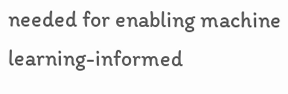needed for enabling machine learning-informed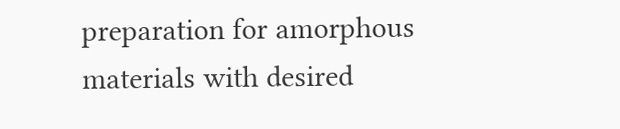preparation for amorphous materials with desired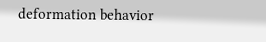deformation behavior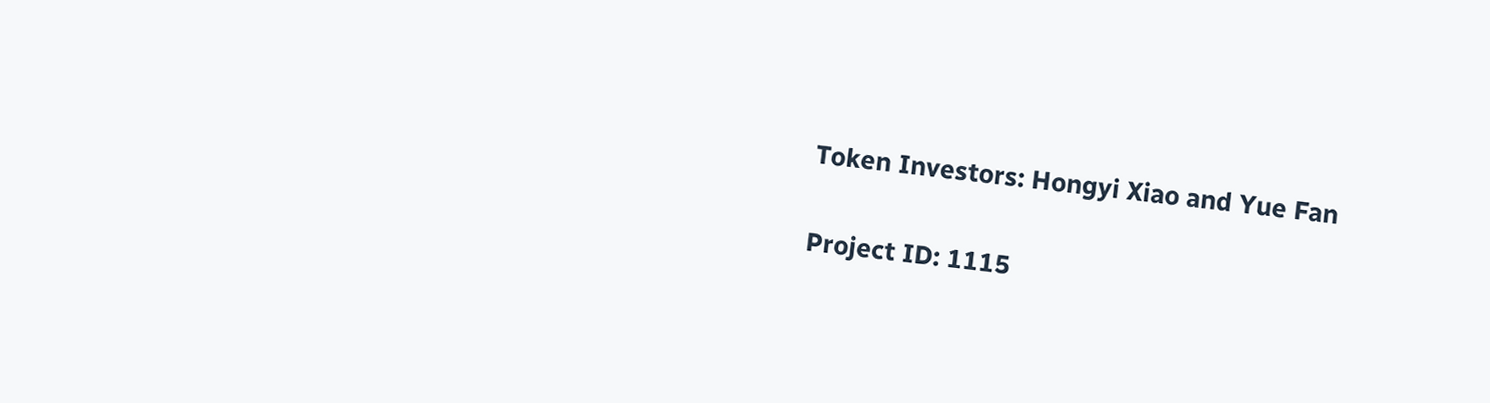Token Investors: Hongyi Xiao and Yue Fan

Project ID: 1115